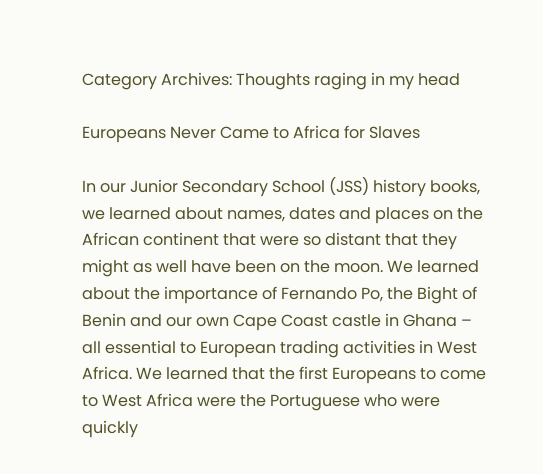Category Archives: Thoughts raging in my head

Europeans Never Came to Africa for Slaves

In our Junior Secondary School (JSS) history books, we learned about names, dates and places on the African continent that were so distant that they might as well have been on the moon. We learned about the importance of Fernando Po, the Bight of Benin and our own Cape Coast castle in Ghana – all essential to European trading activities in West Africa. We learned that the first Europeans to come to West Africa were the Portuguese who were quickly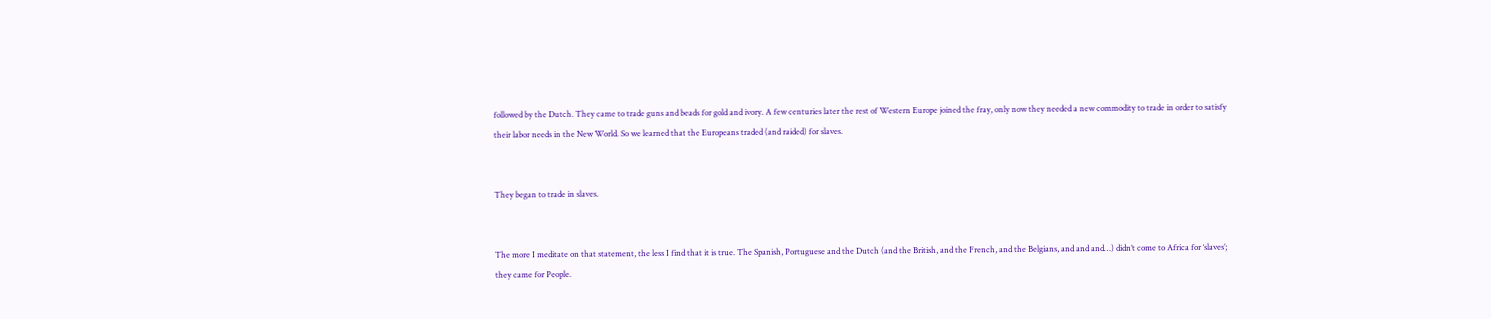followed by the Dutch. They came to trade guns and beads for gold and ivory. A few centuries later the rest of Western Europe joined the fray, only now they needed a new commodity to trade in order to satisfy their labor needs in the New World. So we learned that the Europeans traded (and raided) for slaves.


They began to trade in slaves.


The more I meditate on that statement, the less I find that it is true. The Spanish, Portuguese and the Dutch (and the British, and the French, and the Belgians, and and and…) didn’t come to Africa for ‘slaves’; they came for People.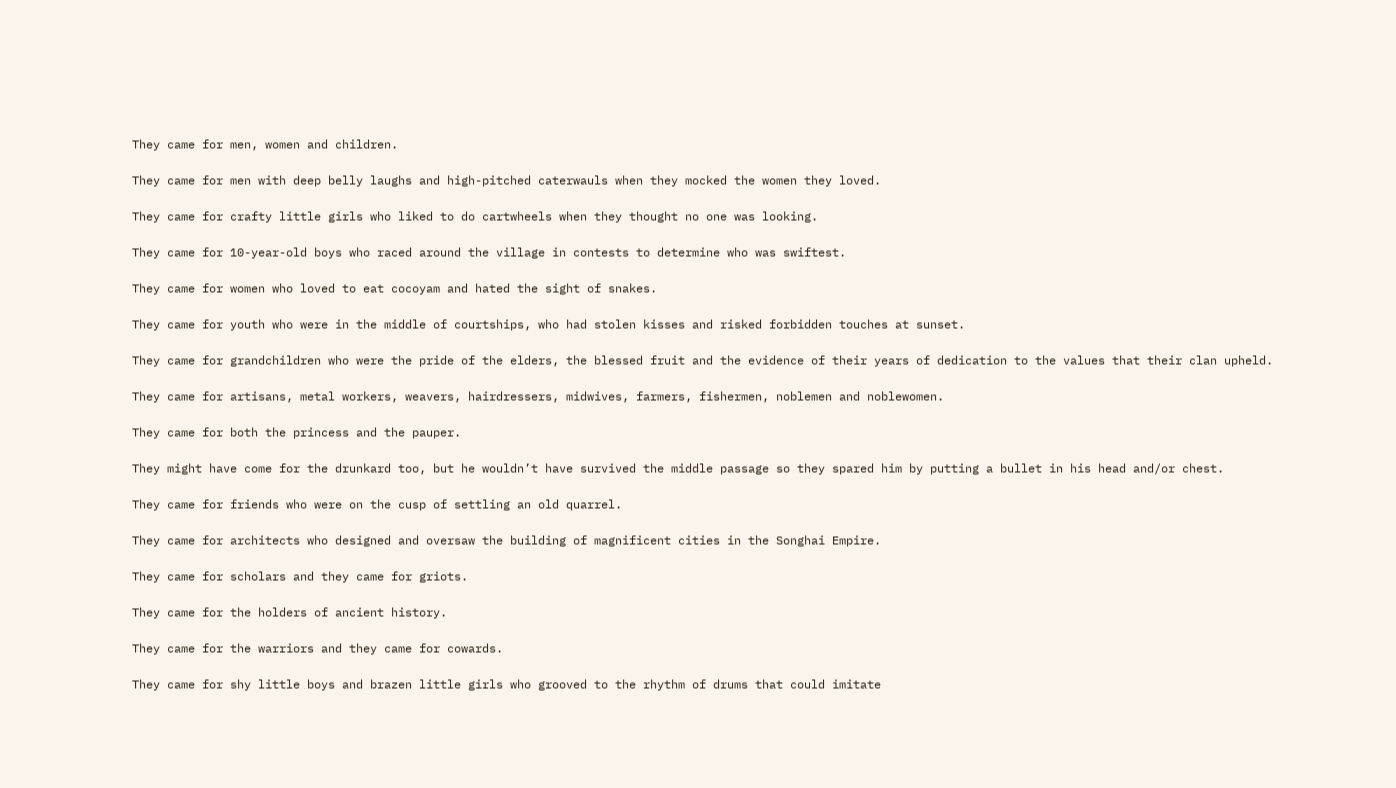They came for men, women and children.

They came for men with deep belly laughs and high-pitched caterwauls when they mocked the women they loved.

They came for crafty little girls who liked to do cartwheels when they thought no one was looking.

They came for 10-year-old boys who raced around the village in contests to determine who was swiftest.

They came for women who loved to eat cocoyam and hated the sight of snakes.

They came for youth who were in the middle of courtships, who had stolen kisses and risked forbidden touches at sunset.

They came for grandchildren who were the pride of the elders, the blessed fruit and the evidence of their years of dedication to the values that their clan upheld.

They came for artisans, metal workers, weavers, hairdressers, midwives, farmers, fishermen, noblemen and noblewomen.

They came for both the princess and the pauper.

They might have come for the drunkard too, but he wouldn’t have survived the middle passage so they spared him by putting a bullet in his head and/or chest.

They came for friends who were on the cusp of settling an old quarrel.

They came for architects who designed and oversaw the building of magnificent cities in the Songhai Empire.

They came for scholars and they came for griots.

They came for the holders of ancient history.

They came for the warriors and they came for cowards.

They came for shy little boys and brazen little girls who grooved to the rhythm of drums that could imitate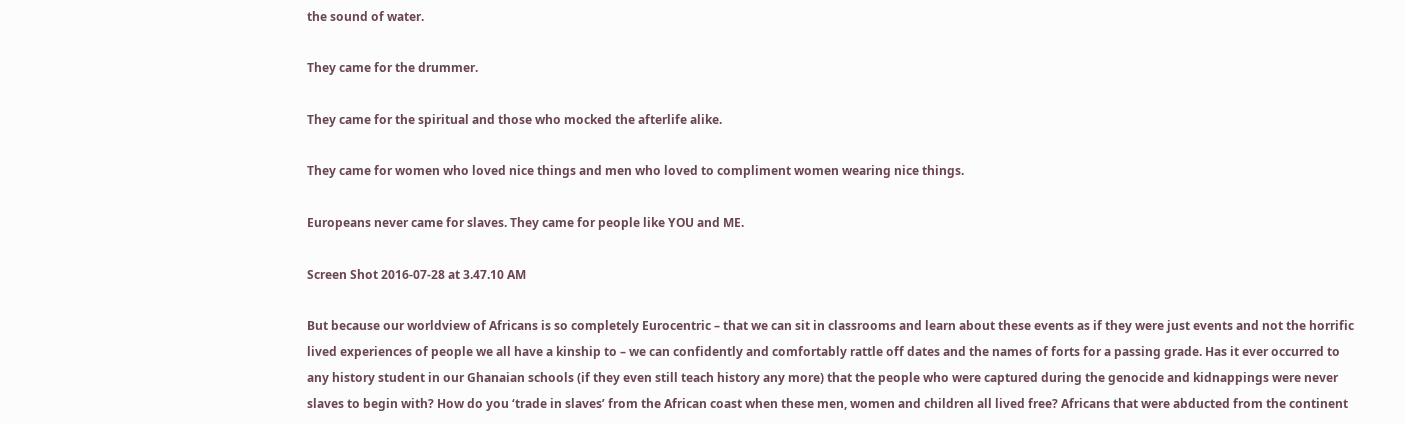the sound of water.

They came for the drummer.

They came for the spiritual and those who mocked the afterlife alike.

They came for women who loved nice things and men who loved to compliment women wearing nice things.

Europeans never came for slaves. They came for people like YOU and ME.

Screen Shot 2016-07-28 at 3.47.10 AM

But because our worldview of Africans is so completely Eurocentric – that we can sit in classrooms and learn about these events as if they were just events and not the horrific lived experiences of people we all have a kinship to – we can confidently and comfortably rattle off dates and the names of forts for a passing grade. Has it ever occurred to any history student in our Ghanaian schools (if they even still teach history any more) that the people who were captured during the genocide and kidnappings were never slaves to begin with? How do you ‘trade in slaves’ from the African coast when these men, women and children all lived free? Africans that were abducted from the continent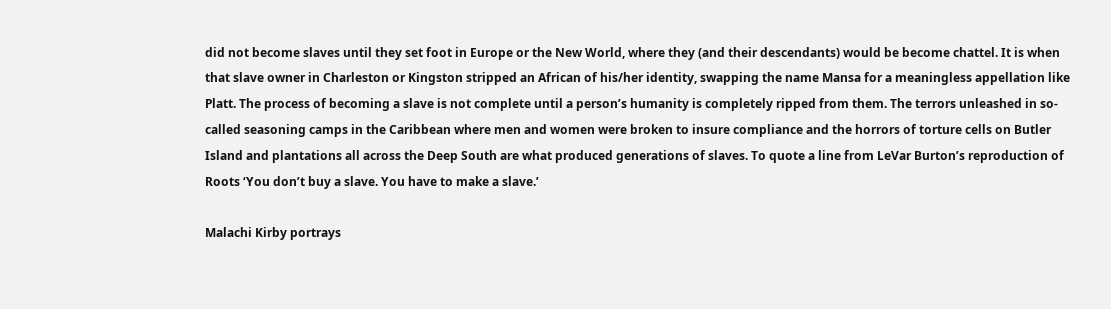did not become slaves until they set foot in Europe or the New World, where they (and their descendants) would be become chattel. It is when that slave owner in Charleston or Kingston stripped an African of his/her identity, swapping the name Mansa for a meaningless appellation like Platt. The process of becoming a slave is not complete until a person’s humanity is completely ripped from them. The terrors unleashed in so-called seasoning camps in the Caribbean where men and women were broken to insure compliance and the horrors of torture cells on Butler Island and plantations all across the Deep South are what produced generations of slaves. To quote a line from LeVar Burton’s reproduction of Roots ‘You don’t buy a slave. You have to make a slave.’

Malachi Kirby portrays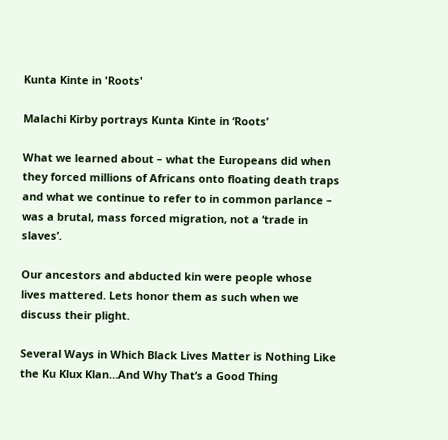Kunta Kinte in 'Roots'

Malachi Kirby portrays Kunta Kinte in ‘Roots’

What we learned about – what the Europeans did when they forced millions of Africans onto floating death traps and what we continue to refer to in common parlance – was a brutal, mass forced migration, not a ‘trade in slaves’.

Our ancestors and abducted kin were people whose lives mattered. Lets honor them as such when we discuss their plight.

Several Ways in Which Black Lives Matter is Nothing Like the Ku Klux Klan…And Why That’s a Good Thing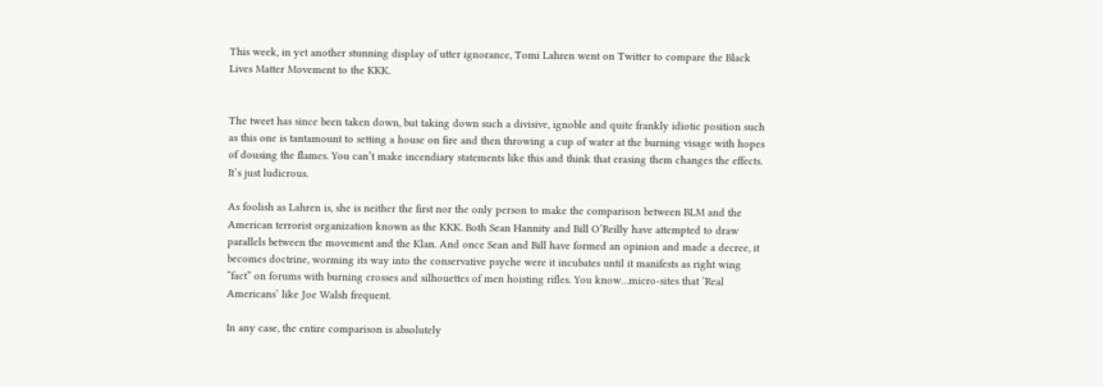This week, in yet another stunning display of utter ignorance, Tomi Lahren went on Twitter to compare the Black Lives Matter Movement to the KKK.


The tweet has since been taken down, but taking down such a divisive, ignoble and quite frankly idiotic position such as this one is tantamount to setting a house on fire and then throwing a cup of water at the burning visage with hopes of dousing the flames. You can’t make incendiary statements like this and think that erasing them changes the effects. It’s just ludicrous.

As foolish as Lahren is, she is neither the first nor the only person to make the comparison between BLM and the American terrorist organization known as the KKK. Both Sean Hannity and Bill O’Reilly have attempted to draw parallels between the movement and the Klan. And once Sean and Bill have formed an opinion and made a decree, it becomes doctrine, worming its way into the conservative psyche were it incubates until it manifests as right wing “fact” on forums with burning crosses and silhouettes of men hoisting rifles. You know…micro-sites that ‘Real Americans’ like Joe Walsh frequent.

In any case, the entire comparison is absolutely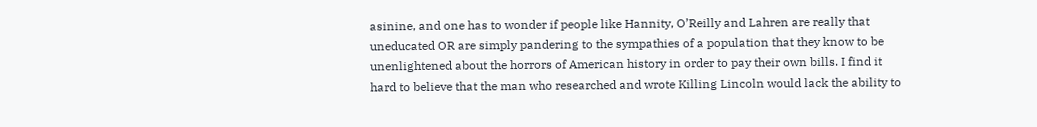asinine, and one has to wonder if people like Hannity, O’Reilly and Lahren are really that uneducated OR are simply pandering to the sympathies of a population that they know to be unenlightened about the horrors of American history in order to pay their own bills. I find it hard to believe that the man who researched and wrote Killing Lincoln would lack the ability to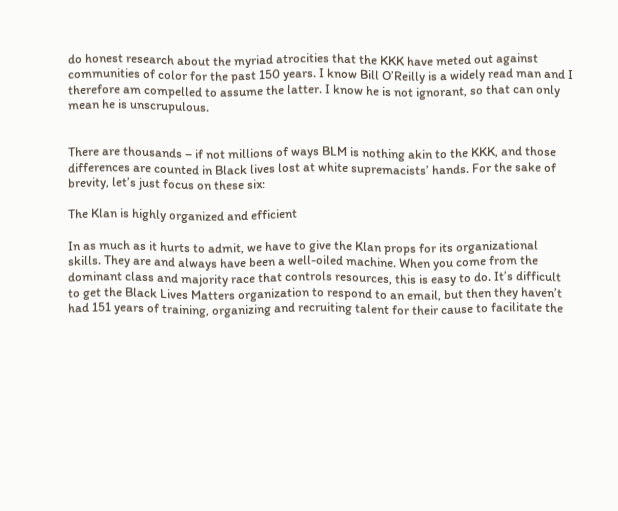do honest research about the myriad atrocities that the KKK have meted out against communities of color for the past 150 years. I know Bill O’Reilly is a widely read man and I therefore am compelled to assume the latter. I know he is not ignorant, so that can only mean he is unscrupulous.


There are thousands – if not millions of ways BLM is nothing akin to the KKK, and those differences are counted in Black lives lost at white supremacists’ hands. For the sake of brevity, let’s just focus on these six:

The Klan is highly organized and efficient

In as much as it hurts to admit, we have to give the Klan props for its organizational skills. They are and always have been a well-oiled machine. When you come from the dominant class and majority race that controls resources, this is easy to do. It’s difficult to get the Black Lives Matters organization to respond to an email, but then they haven’t had 151 years of training, organizing and recruiting talent for their cause to facilitate the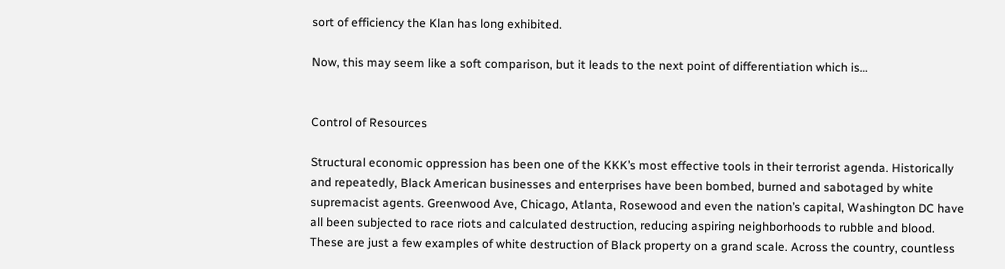sort of efficiency the Klan has long exhibited.

Now, this may seem like a soft comparison, but it leads to the next point of differentiation which is…


Control of Resources

Structural economic oppression has been one of the KKK’s most effective tools in their terrorist agenda. Historically and repeatedly, Black American businesses and enterprises have been bombed, burned and sabotaged by white supremacist agents. Greenwood Ave, Chicago, Atlanta, Rosewood and even the nation’s capital, Washington DC have all been subjected to race riots and calculated destruction, reducing aspiring neighborhoods to rubble and blood. These are just a few examples of white destruction of Black property on a grand scale. Across the country, countless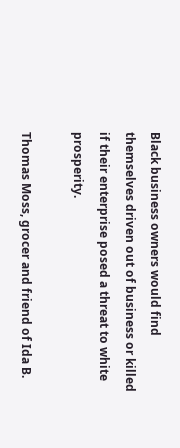Black business owners would find themselves driven out of business or killed if their enterprise posed a threat to white prosperity.

Thomas Moss, grocer and friend of Ida B.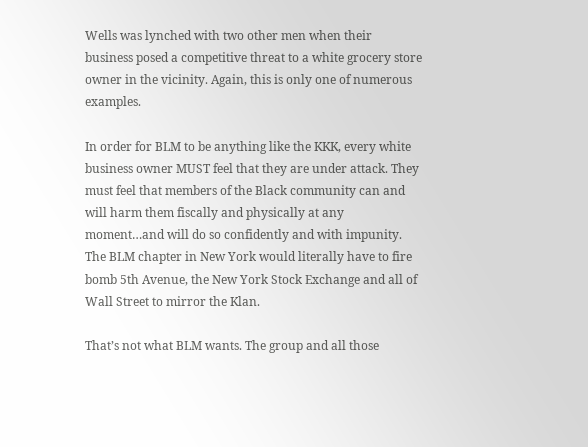Wells was lynched with two other men when their business posed a competitive threat to a white grocery store owner in the vicinity. Again, this is only one of numerous examples.

In order for BLM to be anything like the KKK, every white business owner MUST feel that they are under attack. They must feel that members of the Black community can and will harm them fiscally and physically at any moment…and will do so confidently and with impunity. The BLM chapter in New York would literally have to fire bomb 5th Avenue, the New York Stock Exchange and all of Wall Street to mirror the Klan.

That’s not what BLM wants. The group and all those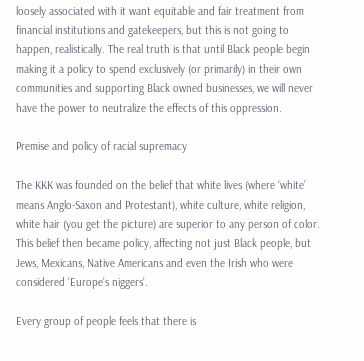loosely associated with it want equitable and fair treatment from financial institutions and gatekeepers, but this is not going to happen, realistically. The real truth is that until Black people begin making it a policy to spend exclusively (or primarily) in their own communities and supporting Black owned businesses, we will never have the power to neutralize the effects of this oppression.

Premise and policy of racial supremacy

The KKK was founded on the belief that white lives (where ‘white’ means Anglo-Saxon and Protestant), white culture, white religion, white hair (you get the picture) are superior to any person of color. This belief then became policy, affecting not just Black people, but Jews, Mexicans, Native Americans and even the Irish who were considered ‘Europe’s niggers’.

Every group of people feels that there is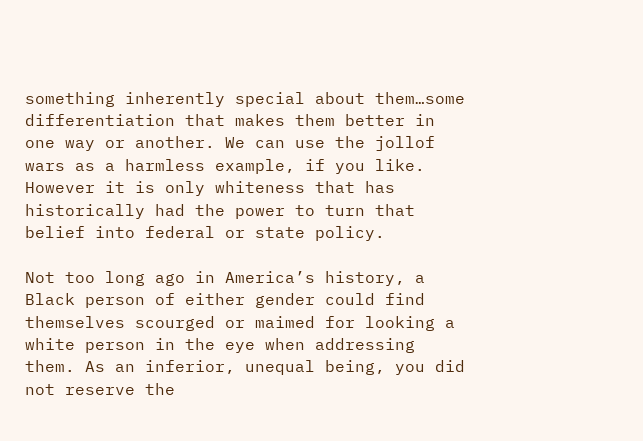something inherently special about them…some differentiation that makes them better in one way or another. We can use the jollof wars as a harmless example, if you like. However it is only whiteness that has historically had the power to turn that belief into federal or state policy.

Not too long ago in America’s history, a Black person of either gender could find themselves scourged or maimed for looking a white person in the eye when addressing them. As an inferior, unequal being, you did not reserve the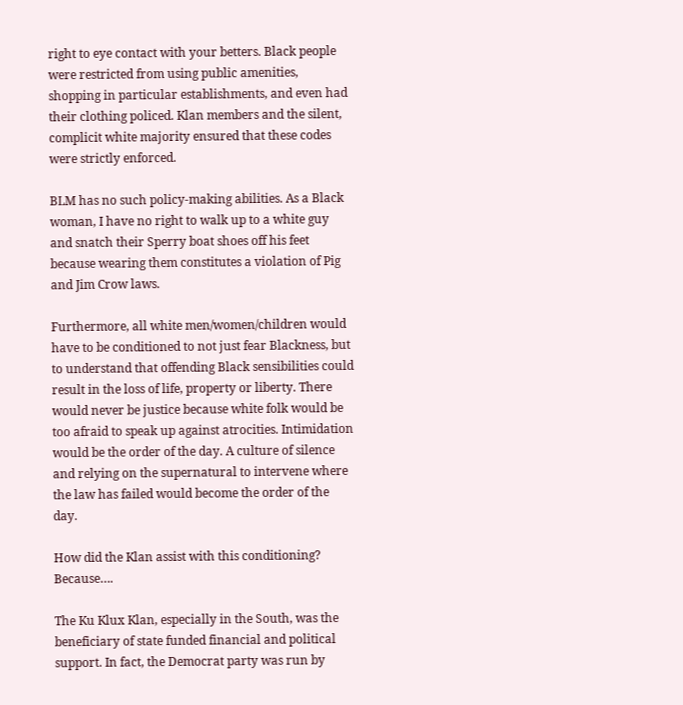right to eye contact with your betters. Black people were restricted from using public amenities, shopping in particular establishments, and even had their clothing policed. Klan members and the silent, complicit white majority ensured that these codes were strictly enforced.

BLM has no such policy-making abilities. As a Black woman, I have no right to walk up to a white guy and snatch their Sperry boat shoes off his feet because wearing them constitutes a violation of Pig and Jim Crow laws.

Furthermore, all white men/women/children would have to be conditioned to not just fear Blackness, but to understand that offending Black sensibilities could result in the loss of life, property or liberty. There would never be justice because white folk would be too afraid to speak up against atrocities. Intimidation would be the order of the day. A culture of silence and relying on the supernatural to intervene where the law has failed would become the order of the day.

How did the Klan assist with this conditioning? Because….

The Ku Klux Klan, especially in the South, was the beneficiary of state funded financial and political support. In fact, the Democrat party was run by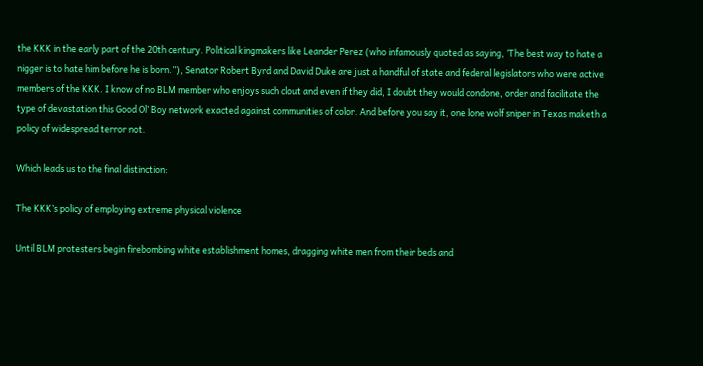the KKK in the early part of the 20th century. Political kingmakers like Leander Perez (who infamously quoted as saying, ‘The best way to hate a nigger is to hate him before he is born.”), Senator Robert Byrd and David Duke are just a handful of state and federal legislators who were active members of the KKK. I know of no BLM member who enjoys such clout and even if they did, I doubt they would condone, order and facilitate the type of devastation this Good Ol’ Boy network exacted against communities of color. And before you say it, one lone wolf sniper in Texas maketh a policy of widespread terror not.

Which leads us to the final distinction:

The KKK’s policy of employing extreme physical violence

Until BLM protesters begin firebombing white establishment homes, dragging white men from their beds and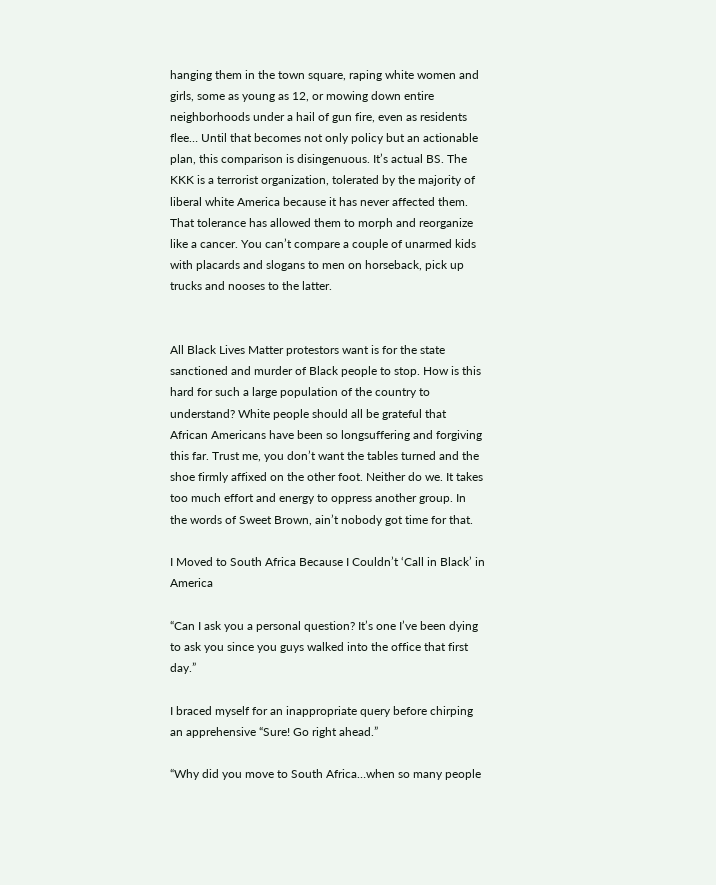hanging them in the town square, raping white women and girls, some as young as 12, or mowing down entire neighborhoods under a hail of gun fire, even as residents flee… Until that becomes not only policy but an actionable plan, this comparison is disingenuous. It’s actual BS. The KKK is a terrorist organization, tolerated by the majority of liberal white America because it has never affected them. That tolerance has allowed them to morph and reorganize like a cancer. You can’t compare a couple of unarmed kids with placards and slogans to men on horseback, pick up trucks and nooses to the latter.


All Black Lives Matter protestors want is for the state sanctioned and murder of Black people to stop. How is this hard for such a large population of the country to understand? White people should all be grateful that African Americans have been so longsuffering and forgiving this far. Trust me, you don’t want the tables turned and the shoe firmly affixed on the other foot. Neither do we. It takes too much effort and energy to oppress another group. In the words of Sweet Brown, ain’t nobody got time for that.

I Moved to South Africa Because I Couldn’t ‘Call in Black’ in America

“Can I ask you a personal question? It’s one I’ve been dying to ask you since you guys walked into the office that first day.”

I braced myself for an inappropriate query before chirping an apprehensive “Sure! Go right ahead.”

“Why did you move to South Africa…when so many people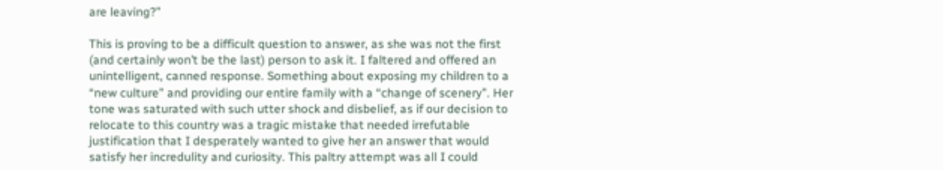are leaving?”

This is proving to be a difficult question to answer, as she was not the first (and certainly won’t be the last) person to ask it. I faltered and offered an unintelligent, canned response. Something about exposing my children to a “new culture” and providing our entire family with a “change of scenery”. Her tone was saturated with such utter shock and disbelief, as if our decision to relocate to this country was a tragic mistake that needed irrefutable justification that I desperately wanted to give her an answer that would satisfy her incredulity and curiosity. This paltry attempt was all I could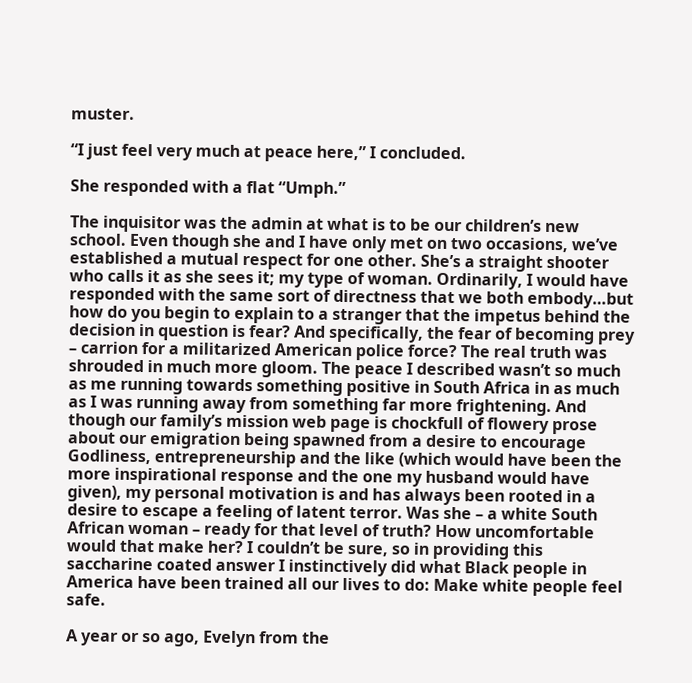muster.

“I just feel very much at peace here,” I concluded.

She responded with a flat “Umph.”

The inquisitor was the admin at what is to be our children’s new school. Even though she and I have only met on two occasions, we’ve established a mutual respect for one other. She’s a straight shooter who calls it as she sees it; my type of woman. Ordinarily, I would have responded with the same sort of directness that we both embody…but how do you begin to explain to a stranger that the impetus behind the decision in question is fear? And specifically, the fear of becoming prey – carrion for a militarized American police force? The real truth was shrouded in much more gloom. The peace I described wasn’t so much as me running towards something positive in South Africa in as much as I was running away from something far more frightening. And though our family’s mission web page is chockfull of flowery prose about our emigration being spawned from a desire to encourage Godliness, entrepreneurship and the like (which would have been the more inspirational response and the one my husband would have given), my personal motivation is and has always been rooted in a desire to escape a feeling of latent terror. Was she – a white South African woman – ready for that level of truth? How uncomfortable would that make her? I couldn’t be sure, so in providing this saccharine coated answer I instinctively did what Black people in America have been trained all our lives to do: Make white people feel safe.

A year or so ago, Evelyn from the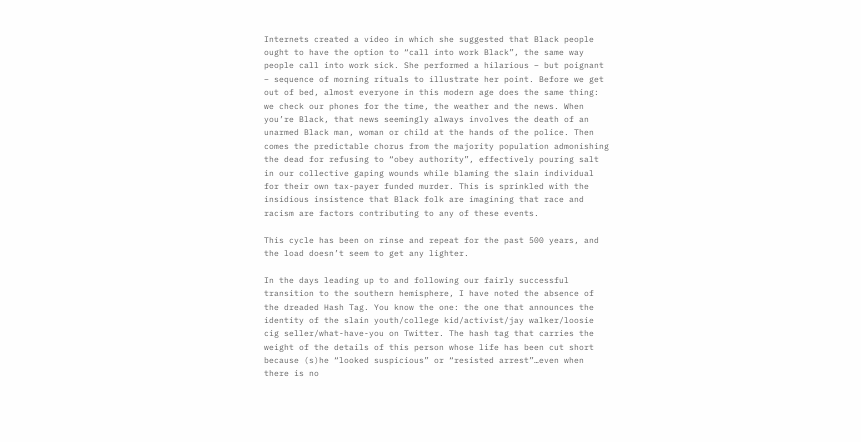Internets created a video in which she suggested that Black people ought to have the option to “call into work Black”, the same way people call into work sick. She performed a hilarious – but poignant – sequence of morning rituals to illustrate her point. Before we get out of bed, almost everyone in this modern age does the same thing: we check our phones for the time, the weather and the news. When you’re Black, that news seemingly always involves the death of an unarmed Black man, woman or child at the hands of the police. Then comes the predictable chorus from the majority population admonishing the dead for refusing to “obey authority”, effectively pouring salt in our collective gaping wounds while blaming the slain individual for their own tax-payer funded murder. This is sprinkled with the insidious insistence that Black folk are imagining that race and racism are factors contributing to any of these events.

This cycle has been on rinse and repeat for the past 500 years, and the load doesn’t seem to get any lighter.

In the days leading up to and following our fairly successful transition to the southern hemisphere, I have noted the absence of the dreaded Hash Tag. You know the one: the one that announces the identity of the slain youth/college kid/activist/jay walker/loosie cig seller/what-have-you on Twitter. The hash tag that carries the weight of the details of this person whose life has been cut short because (s)he “looked suspicious” or “resisted arrest”…even when there is no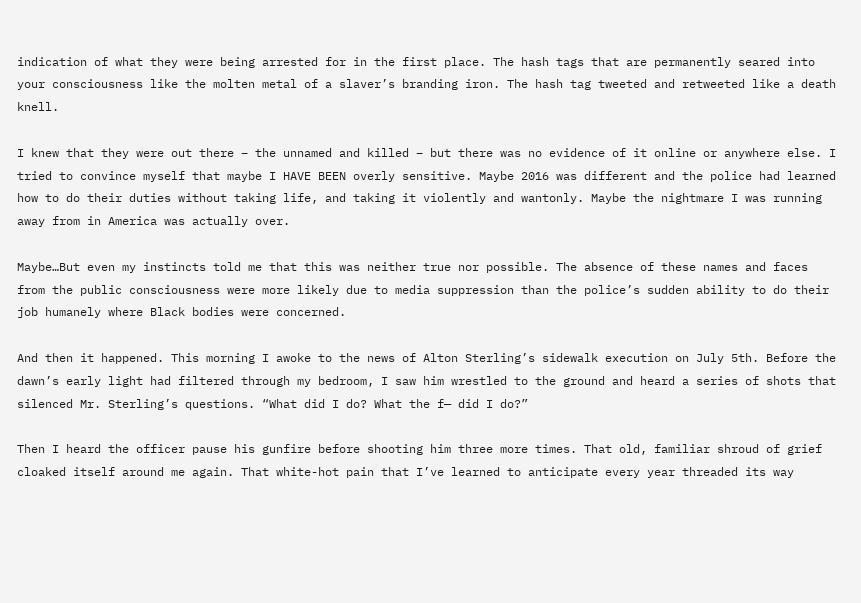indication of what they were being arrested for in the first place. The hash tags that are permanently seared into your consciousness like the molten metal of a slaver’s branding iron. The hash tag tweeted and retweeted like a death knell.

I knew that they were out there – the unnamed and killed – but there was no evidence of it online or anywhere else. I tried to convince myself that maybe I HAVE BEEN overly sensitive. Maybe 2016 was different and the police had learned how to do their duties without taking life, and taking it violently and wantonly. Maybe the nightmare I was running away from in America was actually over.

Maybe…But even my instincts told me that this was neither true nor possible. The absence of these names and faces from the public consciousness were more likely due to media suppression than the police’s sudden ability to do their job humanely where Black bodies were concerned.

And then it happened. This morning I awoke to the news of Alton Sterling’s sidewalk execution on July 5th. Before the dawn’s early light had filtered through my bedroom, I saw him wrestled to the ground and heard a series of shots that silenced Mr. Sterling’s questions. “What did I do? What the f— did I do?”

Then I heard the officer pause his gunfire before shooting him three more times. That old, familiar shroud of grief cloaked itself around me again. That white-hot pain that I’ve learned to anticipate every year threaded its way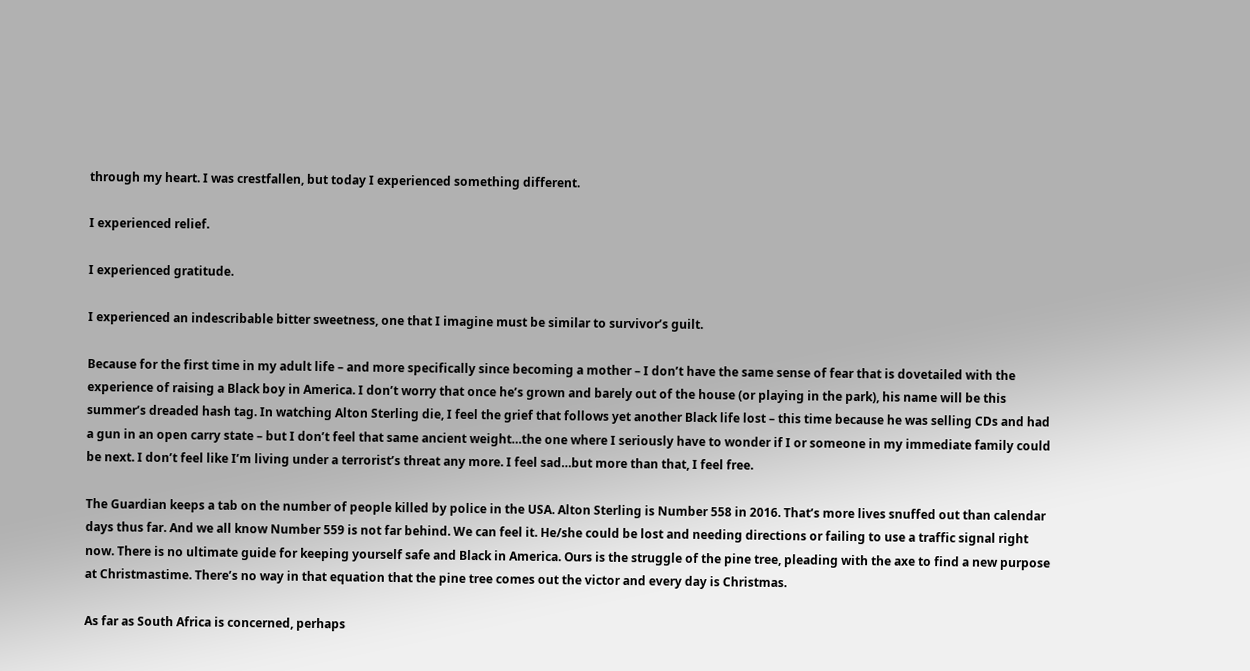through my heart. I was crestfallen, but today I experienced something different.

I experienced relief.

I experienced gratitude.

I experienced an indescribable bitter sweetness, one that I imagine must be similar to survivor’s guilt.

Because for the first time in my adult life – and more specifically since becoming a mother – I don’t have the same sense of fear that is dovetailed with the experience of raising a Black boy in America. I don’t worry that once he’s grown and barely out of the house (or playing in the park), his name will be this summer’s dreaded hash tag. In watching Alton Sterling die, I feel the grief that follows yet another Black life lost – this time because he was selling CDs and had a gun in an open carry state – but I don’t feel that same ancient weight…the one where I seriously have to wonder if I or someone in my immediate family could be next. I don’t feel like I’m living under a terrorist’s threat any more. I feel sad…but more than that, I feel free.

The Guardian keeps a tab on the number of people killed by police in the USA. Alton Sterling is Number 558 in 2016. That’s more lives snuffed out than calendar days thus far. And we all know Number 559 is not far behind. We can feel it. He/she could be lost and needing directions or failing to use a traffic signal right now. There is no ultimate guide for keeping yourself safe and Black in America. Ours is the struggle of the pine tree, pleading with the axe to find a new purpose at Christmastime. There’s no way in that equation that the pine tree comes out the victor and every day is Christmas.

As far as South Africa is concerned, perhaps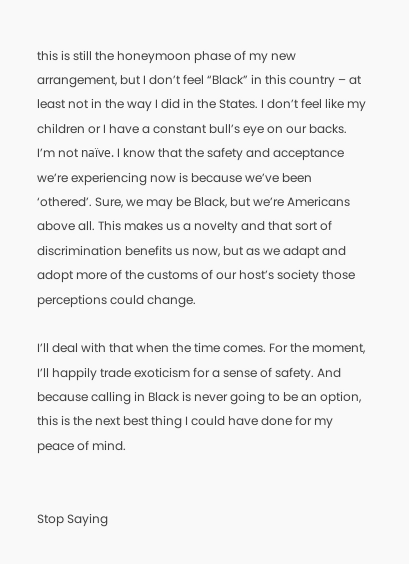this is still the honeymoon phase of my new arrangement, but I don’t feel “Black” in this country – at least not in the way I did in the States. I don’t feel like my children or I have a constant bull’s eye on our backs. I’m not naïve. I know that the safety and acceptance we’re experiencing now is because we’ve been ‘othered’. Sure, we may be Black, but we’re Americans above all. This makes us a novelty and that sort of discrimination benefits us now, but as we adapt and adopt more of the customs of our host’s society those perceptions could change.

I’ll deal with that when the time comes. For the moment, I’ll happily trade exoticism for a sense of safety. And because calling in Black is never going to be an option, this is the next best thing I could have done for my peace of mind.


Stop Saying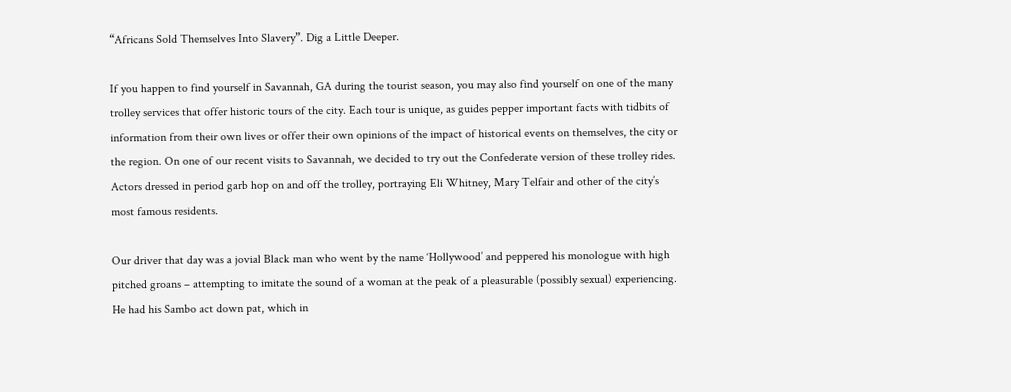“Africans Sold Themselves Into Slavery”. Dig a Little Deeper.

If you happen to find yourself in Savannah, GA during the tourist season, you may also find yourself on one of the many trolley services that offer historic tours of the city. Each tour is unique, as guides pepper important facts with tidbits of information from their own lives or offer their own opinions of the impact of historical events on themselves, the city or the region. On one of our recent visits to Savannah, we decided to try out the Confederate version of these trolley rides. Actors dressed in period garb hop on and off the trolley, portraying Eli Whitney, Mary Telfair and other of the city’s most famous residents.

Our driver that day was a jovial Black man who went by the name ‘Hollywood’ and peppered his monologue with high pitched groans – attempting to imitate the sound of a woman at the peak of a pleasurable (possibly sexual) experiencing. He had his Sambo act down pat, which in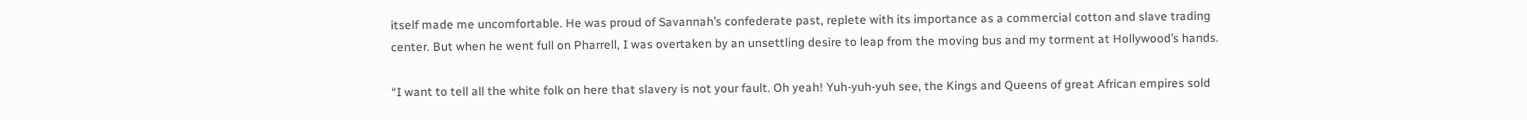itself made me uncomfortable. He was proud of Savannah’s confederate past, replete with its importance as a commercial cotton and slave trading center. But when he went full on Pharrell, I was overtaken by an unsettling desire to leap from the moving bus and my torment at Hollywood’s hands.

“I want to tell all the white folk on here that slavery is not your fault. Oh yeah! Yuh-yuh-yuh see, the Kings and Queens of great African empires sold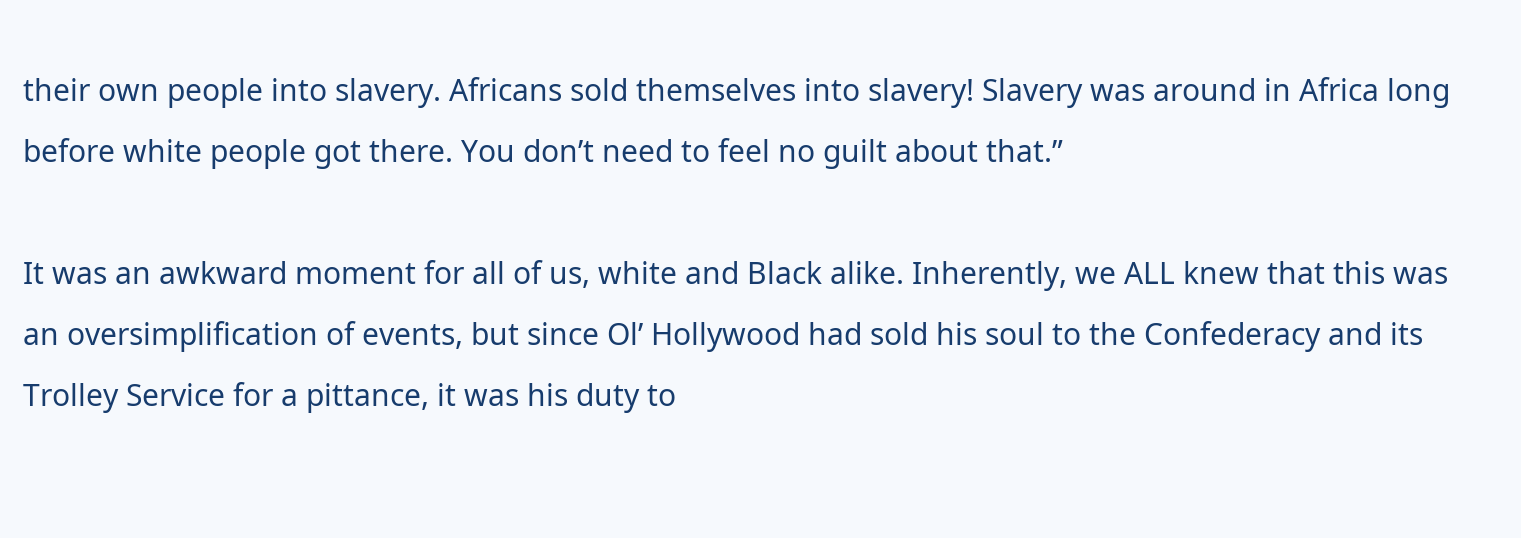their own people into slavery. Africans sold themselves into slavery! Slavery was around in Africa long before white people got there. You don’t need to feel no guilt about that.”

It was an awkward moment for all of us, white and Black alike. Inherently, we ALL knew that this was an oversimplification of events, but since Ol’ Hollywood had sold his soul to the Confederacy and its Trolley Service for a pittance, it was his duty to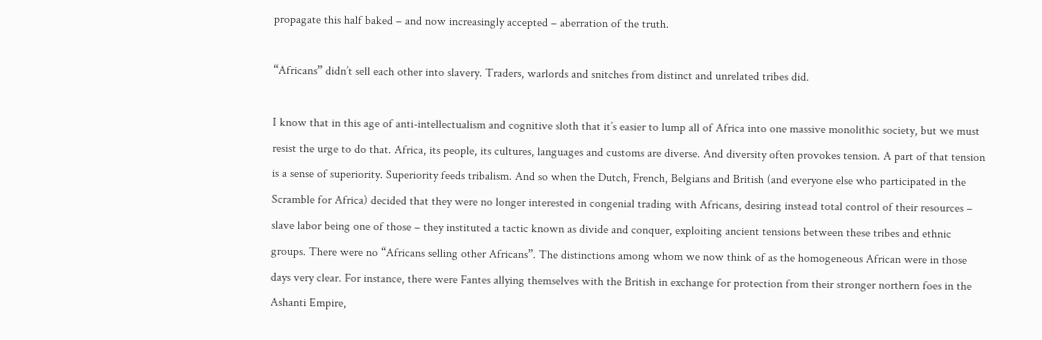propagate this half baked – and now increasingly accepted – aberration of the truth.

“Africans” didn’t sell each other into slavery. Traders, warlords and snitches from distinct and unrelated tribes did.

I know that in this age of anti-intellectualism and cognitive sloth that it’s easier to lump all of Africa into one massive monolithic society, but we must resist the urge to do that. Africa, its people, its cultures, languages and customs are diverse. And diversity often provokes tension. A part of that tension is a sense of superiority. Superiority feeds tribalism. And so when the Dutch, French, Belgians and British (and everyone else who participated in the Scramble for Africa) decided that they were no longer interested in congenial trading with Africans, desiring instead total control of their resources – slave labor being one of those – they instituted a tactic known as divide and conquer, exploiting ancient tensions between these tribes and ethnic groups. There were no “Africans selling other Africans”. The distinctions among whom we now think of as the homogeneous African were in those days very clear. For instance, there were Fantes allying themselves with the British in exchange for protection from their stronger northern foes in the Ashanti Empire,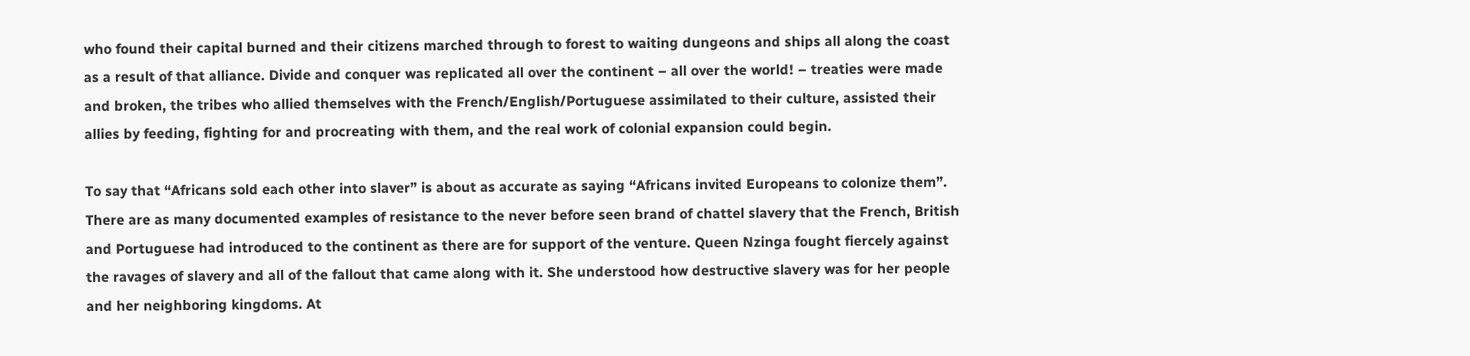who found their capital burned and their citizens marched through to forest to waiting dungeons and ships all along the coast as a result of that alliance. Divide and conquer was replicated all over the continent – all over the world! – treaties were made and broken, the tribes who allied themselves with the French/English/Portuguese assimilated to their culture, assisted their allies by feeding, fighting for and procreating with them, and the real work of colonial expansion could begin.

To say that “Africans sold each other into slaver” is about as accurate as saying “Africans invited Europeans to colonize them”. There are as many documented examples of resistance to the never before seen brand of chattel slavery that the French, British and Portuguese had introduced to the continent as there are for support of the venture. Queen Nzinga fought fiercely against the ravages of slavery and all of the fallout that came along with it. She understood how destructive slavery was for her people and her neighboring kingdoms. At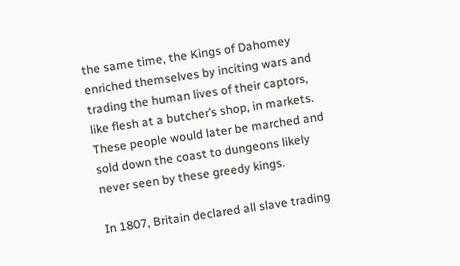the same time, the Kings of Dahomey enriched themselves by inciting wars and trading the human lives of their captors, like flesh at a butcher’s shop, in markets. These people would later be marched and sold down the coast to dungeons likely never seen by these greedy kings.

In 1807, Britain declared all slave trading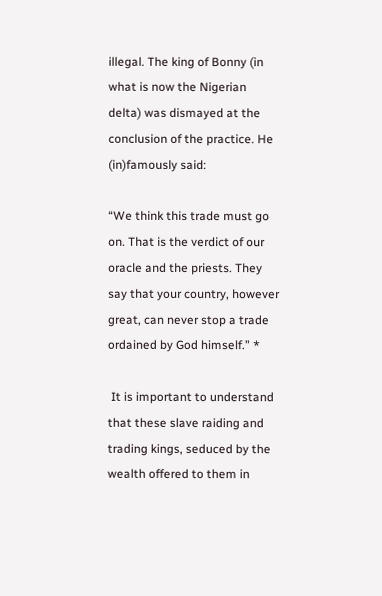illegal. The king of Bonny (in what is now the Nigerian delta) was dismayed at the conclusion of the practice. He (in)famously said:

“We think this trade must go on. That is the verdict of our oracle and the priests. They say that your country, however great, can never stop a trade ordained by God himself.” *

 It is important to understand that these slave raiding and trading kings, seduced by the wealth offered to them in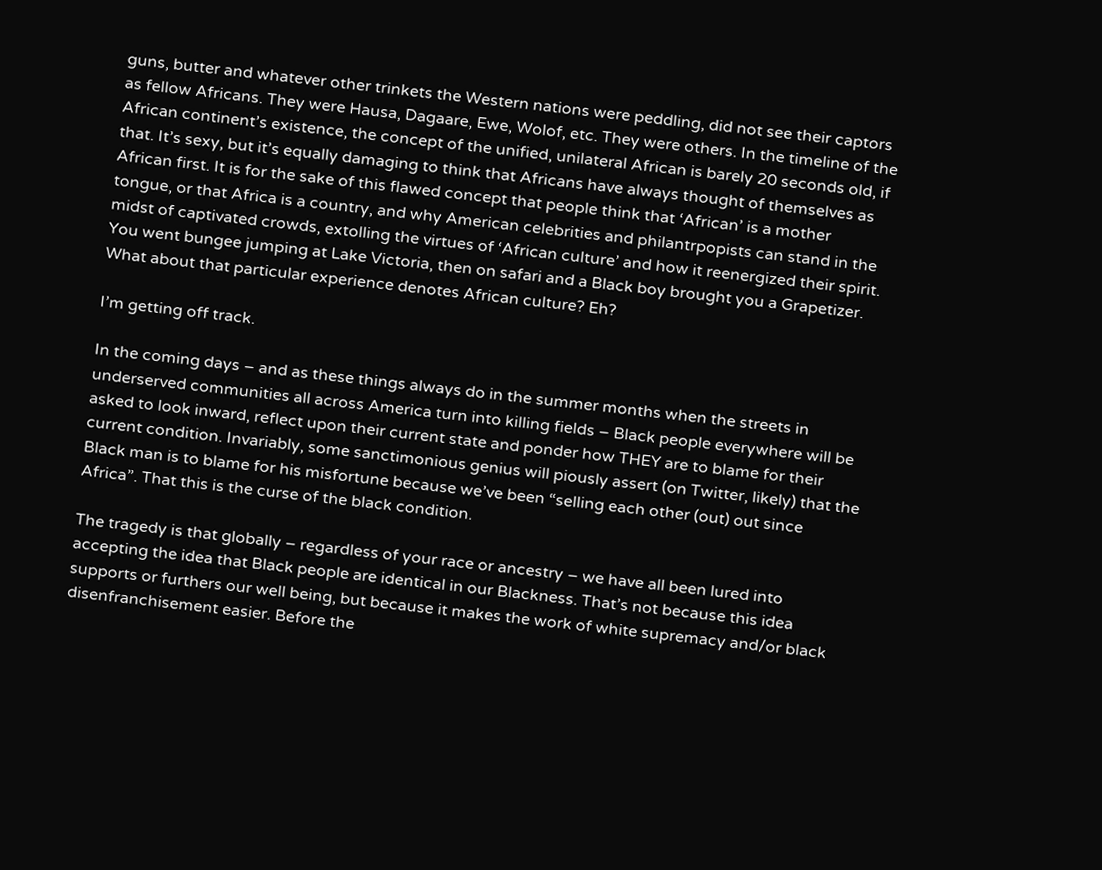guns, butter and whatever other trinkets the Western nations were peddling, did not see their captors as fellow Africans. They were Hausa, Dagaare, Ewe, Wolof, etc. They were others. In the timeline of the African continent’s existence, the concept of the unified, unilateral African is barely 20 seconds old, if that. It’s sexy, but it’s equally damaging to think that Africans have always thought of themselves as African first. It is for the sake of this flawed concept that people think that ‘African’ is a mother tongue, or that Africa is a country, and why American celebrities and philantrpopists can stand in the midst of captivated crowds, extolling the virtues of ‘African culture’ and how it reenergized their spirit. You went bungee jumping at Lake Victoria, then on safari and a Black boy brought you a Grapetizer. What about that particular experience denotes African culture? Eh?

I’m getting off track.

In the coming days – and as these things always do in the summer months when the streets in underserved communities all across America turn into killing fields – Black people everywhere will be asked to look inward, reflect upon their current state and ponder how THEY are to blame for their current condition. Invariably, some sanctimonious genius will piously assert (on Twitter, likely) that the Black man is to blame for his misfortune because we’ve been “selling each other (out) out since Africa”. That this is the curse of the black condition.

The tragedy is that globally – regardless of your race or ancestry – we have all been lured into accepting the idea that Black people are identical in our Blackness. That’s not because this idea supports or furthers our well being, but because it makes the work of white supremacy and/or black disenfranchisement easier. Before the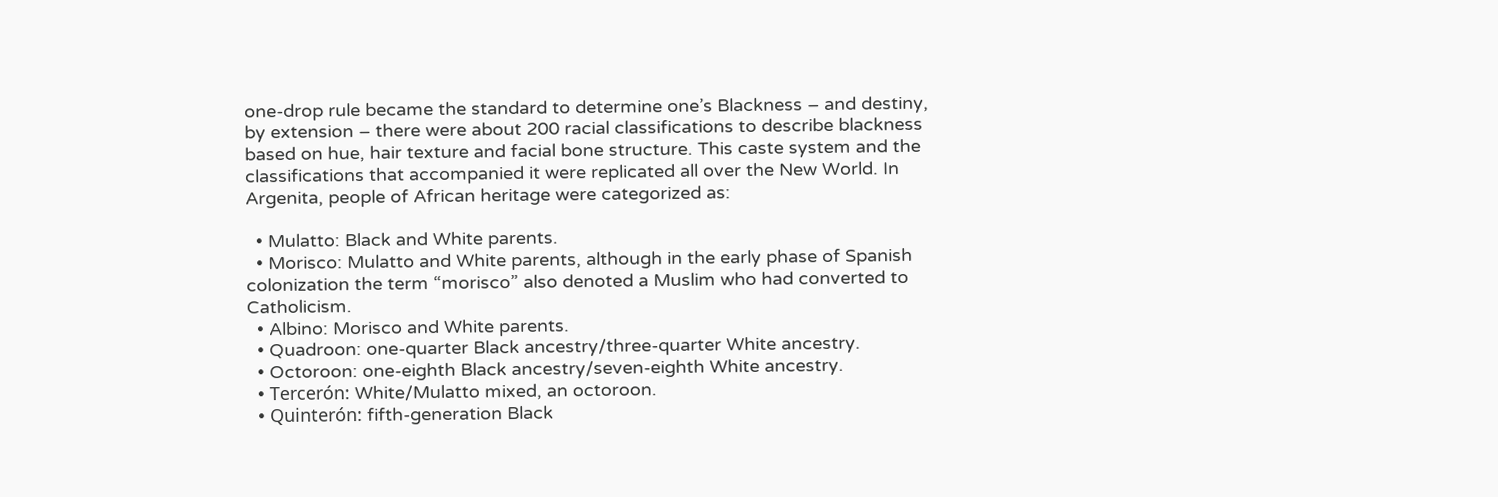one-drop rule became the standard to determine one’s Blackness – and destiny, by extension – there were about 200 racial classifications to describe blackness based on hue, hair texture and facial bone structure. This caste system and the classifications that accompanied it were replicated all over the New World. In Argenita, people of African heritage were categorized as:

  • Mulatto: Black and White parents.
  • Morisco: Mulatto and White parents, although in the early phase of Spanish colonization the term “morisco” also denoted a Muslim who had converted to Catholicism.
  • Albino: Morisco and White parents.
  • Quadroon: one-quarter Black ancestry/three-quarter White ancestry.
  • Octoroon: one-eighth Black ancestry/seven-eighth White ancestry.
  • Tercerón: White/Mulatto mixed, an octoroon.
  • Quinterón: fifth-generation Black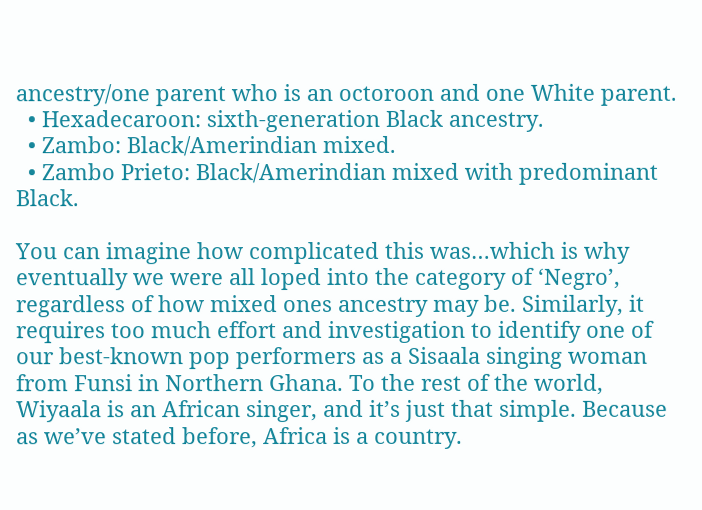ancestry/one parent who is an octoroon and one White parent.
  • Hexadecaroon: sixth-generation Black ancestry.
  • Zambo: Black/Amerindian mixed.
  • Zambo Prieto: Black/Amerindian mixed with predominant Black.

You can imagine how complicated this was…which is why eventually we were all loped into the category of ‘Negro’, regardless of how mixed ones ancestry may be. Similarly, it requires too much effort and investigation to identify one of our best-known pop performers as a Sisaala singing woman from Funsi in Northern Ghana. To the rest of the world, Wiyaala is an African singer, and it’s just that simple. Because as we’ve stated before, Africa is a country.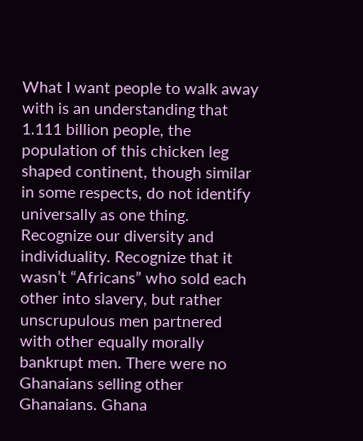What I want people to walk away with is an understanding that 1.111 billion people, the population of this chicken leg shaped continent, though similar in some respects, do not identify universally as one thing. Recognize our diversity and individuality. Recognize that it wasn’t “Africans” who sold each other into slavery, but rather unscrupulous men partnered with other equally morally bankrupt men. There were no Ghanaians selling other Ghanaians. Ghana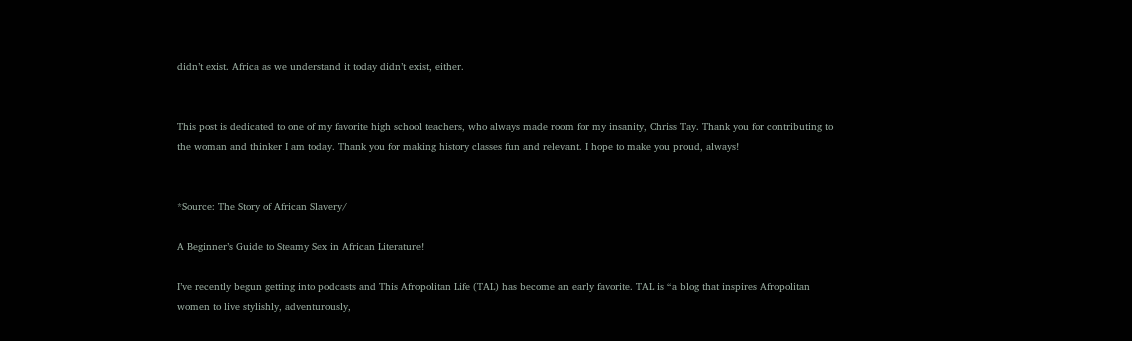didn’t exist. Africa as we understand it today didn’t exist, either.


This post is dedicated to one of my favorite high school teachers, who always made room for my insanity, Chriss Tay. Thank you for contributing to the woman and thinker I am today. Thank you for making history classes fun and relevant. I hope to make you proud, always!


*Source: The Story of African Slavery/

A Beginner’s Guide to Steamy Sex in African Literature!

I’ve recently begun getting into podcasts and This Afropolitan Life (TAL) has become an early favorite. TAL is “a blog that inspires Afropolitan women to live stylishly, adventurously,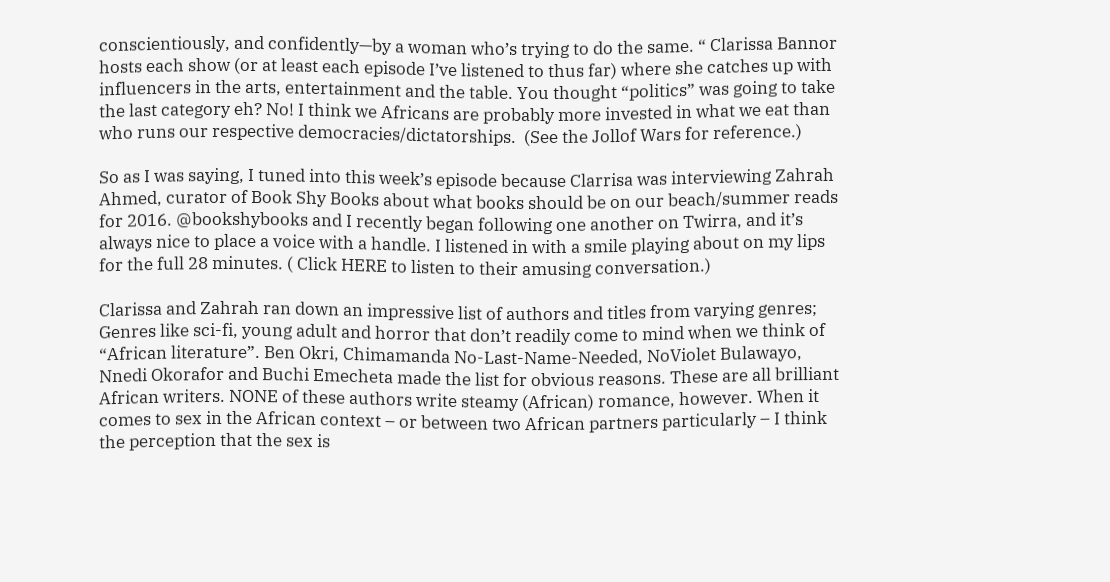conscientiously, and confidently—by a woman who’s trying to do the same. “ Clarissa Bannor hosts each show (or at least each episode I’ve listened to thus far) where she catches up with influencers in the arts, entertainment and the table. You thought “politics” was going to take the last category eh? No! I think we Africans are probably more invested in what we eat than who runs our respective democracies/dictatorships.  (See the Jollof Wars for reference.)

So as I was saying, I tuned into this week’s episode because Clarrisa was interviewing Zahrah Ahmed, curator of Book Shy Books about what books should be on our beach/summer reads for 2016. @bookshybooks and I recently began following one another on Twirra, and it’s always nice to place a voice with a handle. I listened in with a smile playing about on my lips for the full 28 minutes. ( Click HERE to listen to their amusing conversation.)

Clarissa and Zahrah ran down an impressive list of authors and titles from varying genres; Genres like sci-fi, young adult and horror that don’t readily come to mind when we think of “African literature”. Ben Okri, Chimamanda No-Last-Name-Needed, NoViolet Bulawayo, Nnedi Okorafor and Buchi Emecheta made the list for obvious reasons. These are all brilliant African writers. NONE of these authors write steamy (African) romance, however. When it comes to sex in the African context – or between two African partners particularly – I think the perception that the sex is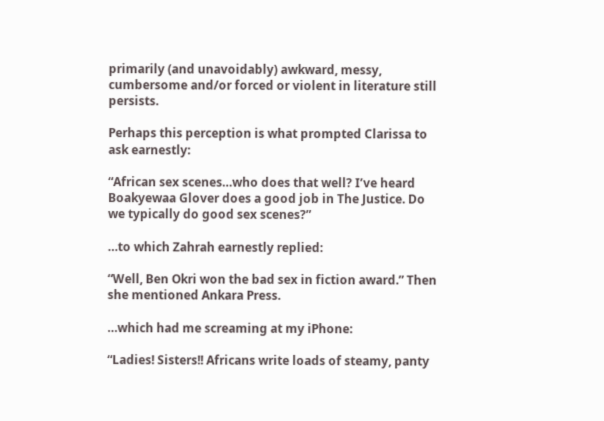primarily (and unavoidably) awkward, messy, cumbersome and/or forced or violent in literature still persists.

Perhaps this perception is what prompted Clarissa to ask earnestly:

“African sex scenes…who does that well? I’ve heard Boakyewaa Glover does a good job in The Justice. Do we typically do good sex scenes?”

…to which Zahrah earnestly replied:

“Well, Ben Okri won the bad sex in fiction award.” Then she mentioned Ankara Press.

…which had me screaming at my iPhone:

“Ladies! Sisters!! Africans write loads of steamy, panty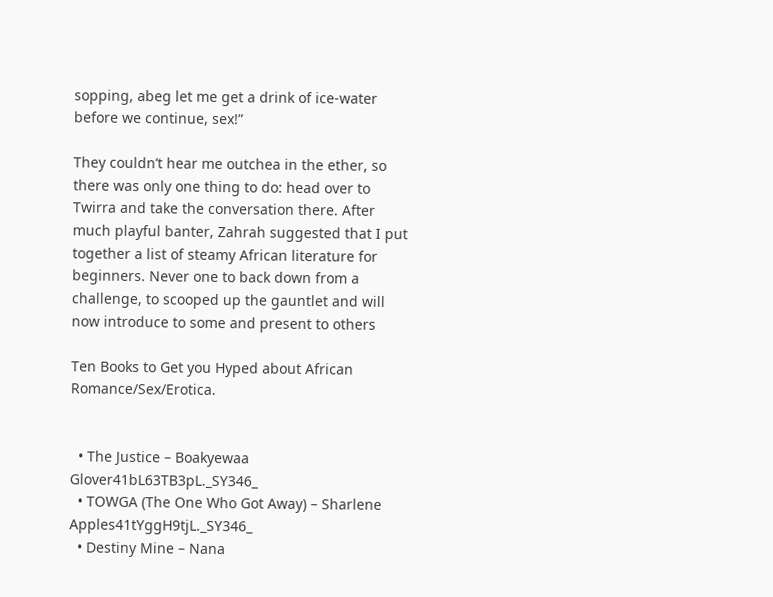sopping, abeg let me get a drink of ice-water before we continue, sex!”

They couldn’t hear me outchea in the ether, so there was only one thing to do: head over to Twirra and take the conversation there. After much playful banter, Zahrah suggested that I put together a list of steamy African literature for beginners. Never one to back down from a challenge, to scooped up the gauntlet and will now introduce to some and present to others

Ten Books to Get you Hyped about African Romance/Sex/Erotica.


  • The Justice – Boakyewaa Glover41bL63TB3pL._SY346_
  • TOWGA (The One Who Got Away) – Sharlene Apples41tYggH9tjL._SY346_
  • Destiny Mine – Nana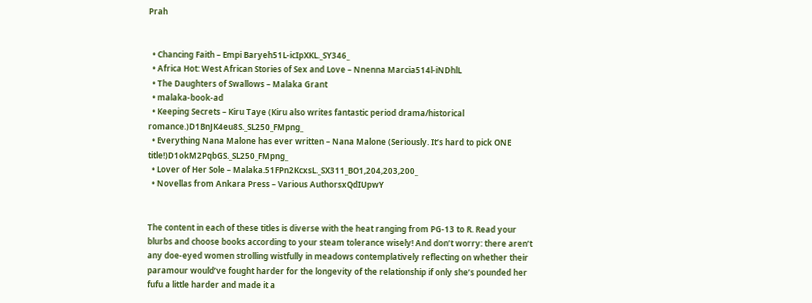Prah


  • Chancing Faith – Empi Baryeh51L-icIpXKL._SY346_
  • Africa Hot: West African Stories of Sex and Love – Nnenna Marcia514l-iNDhlL
  • The Daughters of Swallows – Malaka Grant
  • malaka-book-ad
  • Keeping Secrets – Kiru Taye (Kiru also writes fantastic period drama/historical romance.)D1BnJK4eu8S._SL250_FMpng_
  • Everything Nana Malone has ever written – Nana Malone (Seriously. It’s hard to pick ONE title!)D1okM2PqbGS._SL250_FMpng_
  • Lover of Her Sole – Malaka.51FPn2KcxsL._SX311_BO1,204,203,200_
  • Novellas from Ankara Press – Various AuthorsxQdIUpwY


The content in each of these titles is diverse with the heat ranging from PG-13 to R. Read your blurbs and choose books according to your steam tolerance wisely! And don’t worry: there aren’t any doe-eyed women strolling wistfully in meadows contemplatively reflecting on whether their paramour would’ve fought harder for the longevity of the relationship if only she’s pounded her fufu a little harder and made it a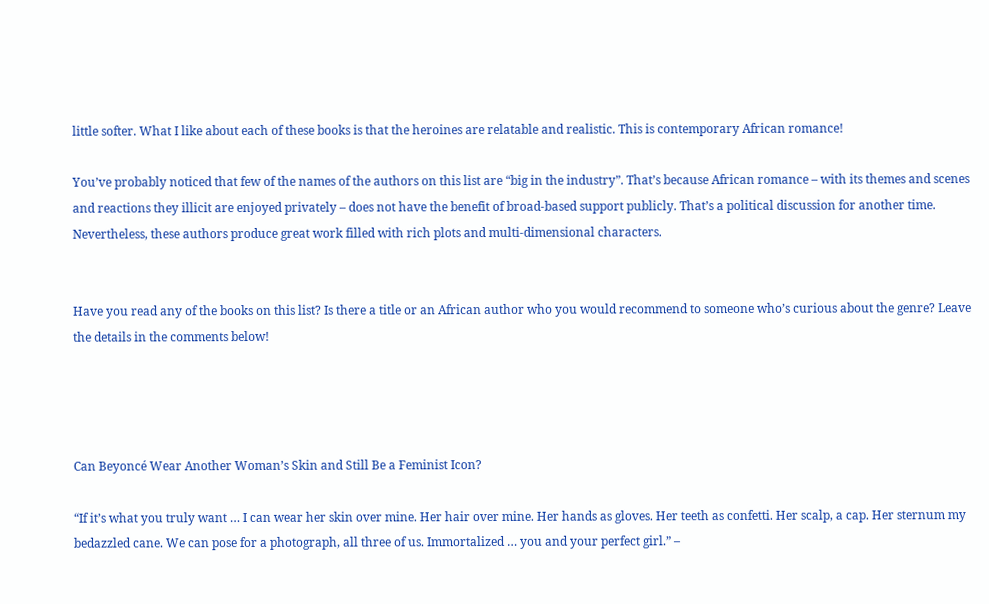little softer. What I like about each of these books is that the heroines are relatable and realistic. This is contemporary African romance!

You’ve probably noticed that few of the names of the authors on this list are “big in the industry”. That’s because African romance – with its themes and scenes and reactions they illicit are enjoyed privately – does not have the benefit of broad-based support publicly. That’s a political discussion for another time. Nevertheless, these authors produce great work filled with rich plots and multi-dimensional characters.


Have you read any of the books on this list? Is there a title or an African author who you would recommend to someone who’s curious about the genre? Leave the details in the comments below!




Can Beyoncé Wear Another Woman’s Skin and Still Be a Feminist Icon?

“If it’s what you truly want … I can wear her skin over mine. Her hair over mine. Her hands as gloves. Her teeth as confetti. Her scalp, a cap. Her sternum my bedazzled cane. We can pose for a photograph, all three of us. Immortalized … you and your perfect girl.” –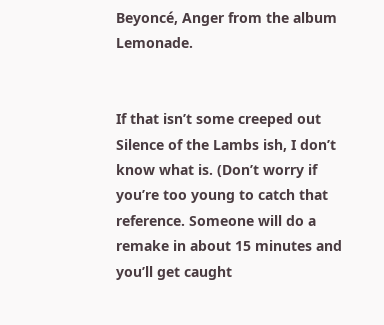Beyoncé, Anger from the album Lemonade.


If that isn’t some creeped out Silence of the Lambs ish, I don’t know what is. (Don’t worry if you’re too young to catch that reference. Someone will do a remake in about 15 minutes and you’ll get caught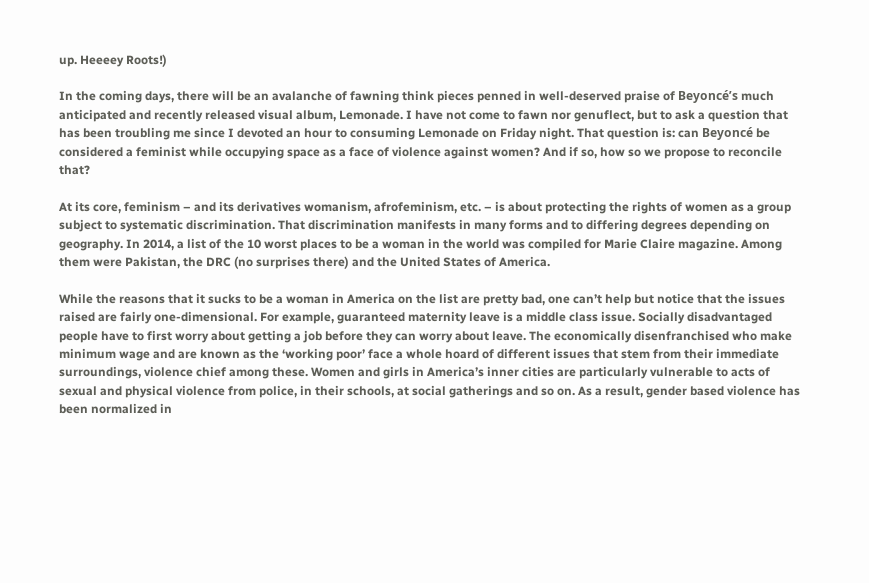up. Heeeey Roots!)

In the coming days, there will be an avalanche of fawning think pieces penned in well-deserved praise of Beyoncé’s much anticipated and recently released visual album, Lemonade. I have not come to fawn nor genuflect, but to ask a question that has been troubling me since I devoted an hour to consuming Lemonade on Friday night. That question is: can Beyoncé be considered a feminist while occupying space as a face of violence against women? And if so, how so we propose to reconcile that?

At its core, feminism – and its derivatives womanism, afrofeminism, etc. – is about protecting the rights of women as a group subject to systematic discrimination. That discrimination manifests in many forms and to differing degrees depending on geography. In 2014, a list of the 10 worst places to be a woman in the world was compiled for Marie Claire magazine. Among them were Pakistan, the DRC (no surprises there) and the United States of America.

While the reasons that it sucks to be a woman in America on the list are pretty bad, one can’t help but notice that the issues raised are fairly one-dimensional. For example, guaranteed maternity leave is a middle class issue. Socially disadvantaged people have to first worry about getting a job before they can worry about leave. The economically disenfranchised who make minimum wage and are known as the ‘working poor’ face a whole hoard of different issues that stem from their immediate surroundings, violence chief among these. Women and girls in America’s inner cities are particularly vulnerable to acts of sexual and physical violence from police, in their schools, at social gatherings and so on. As a result, gender based violence has been normalized in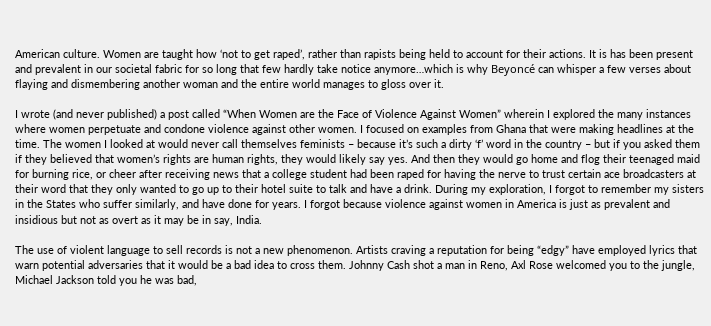American culture. Women are taught how ‘not to get raped’, rather than rapists being held to account for their actions. It is has been present and prevalent in our societal fabric for so long that few hardly take notice anymore…which is why Beyoncé can whisper a few verses about flaying and dismembering another woman and the entire world manages to gloss over it.

I wrote (and never published) a post called “When Women are the Face of Violence Against Women” wherein I explored the many instances where women perpetuate and condone violence against other women. I focused on examples from Ghana that were making headlines at the time. The women I looked at would never call themselves feminists – because it’s such a dirty ‘f’ word in the country – but if you asked them if they believed that women’s rights are human rights, they would likely say yes. And then they would go home and flog their teenaged maid for burning rice, or cheer after receiving news that a college student had been raped for having the nerve to trust certain ace broadcasters at their word that they only wanted to go up to their hotel suite to talk and have a drink. During my exploration, I forgot to remember my sisters in the States who suffer similarly, and have done for years. I forgot because violence against women in America is just as prevalent and insidious but not as overt as it may be in say, India.

The use of violent language to sell records is not a new phenomenon. Artists craving a reputation for being “edgy” have employed lyrics that warn potential adversaries that it would be a bad idea to cross them. Johnny Cash shot a man in Reno, Axl Rose welcomed you to the jungle, Michael Jackson told you he was bad,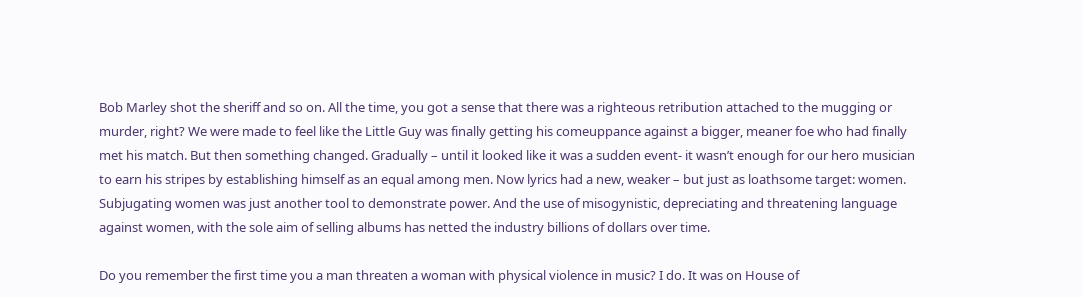Bob Marley shot the sheriff and so on. All the time, you got a sense that there was a righteous retribution attached to the mugging or murder, right? We were made to feel like the Little Guy was finally getting his comeuppance against a bigger, meaner foe who had finally met his match. But then something changed. Gradually – until it looked like it was a sudden event- it wasn’t enough for our hero musician to earn his stripes by establishing himself as an equal among men. Now lyrics had a new, weaker – but just as loathsome target: women. Subjugating women was just another tool to demonstrate power. And the use of misogynistic, depreciating and threatening language against women, with the sole aim of selling albums has netted the industry billions of dollars over time.

Do you remember the first time you a man threaten a woman with physical violence in music? I do. It was on House of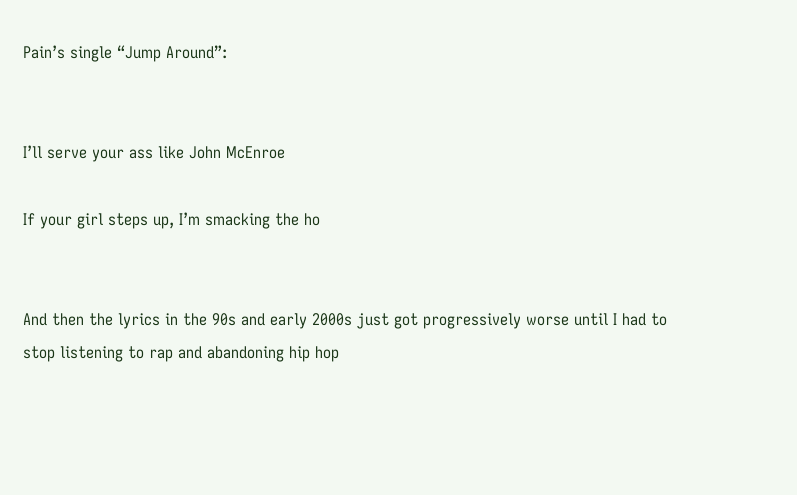Pain’s single “Jump Around”:


I’ll serve your ass like John McEnroe

If your girl steps up, I’m smacking the ho


And then the lyrics in the 90s and early 2000s just got progressively worse until I had to stop listening to rap and abandoning hip hop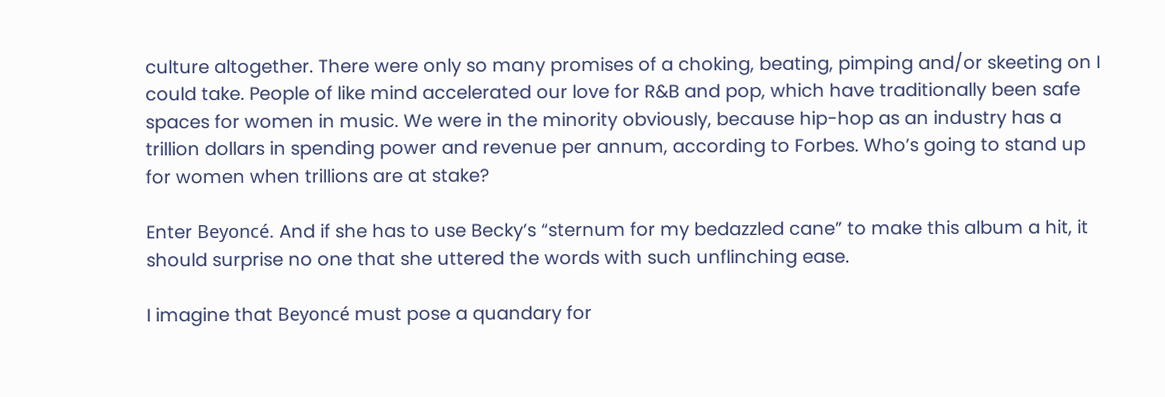culture altogether. There were only so many promises of a choking, beating, pimping and/or skeeting on I could take. People of like mind accelerated our love for R&B and pop, which have traditionally been safe spaces for women in music. We were in the minority obviously, because hip-hop as an industry has a trillion dollars in spending power and revenue per annum, according to Forbes. Who’s going to stand up for women when trillions are at stake?

Enter Beyoncé. And if she has to use Becky’s “sternum for my bedazzled cane” to make this album a hit, it should surprise no one that she uttered the words with such unflinching ease.

I imagine that Beyoncé must pose a quandary for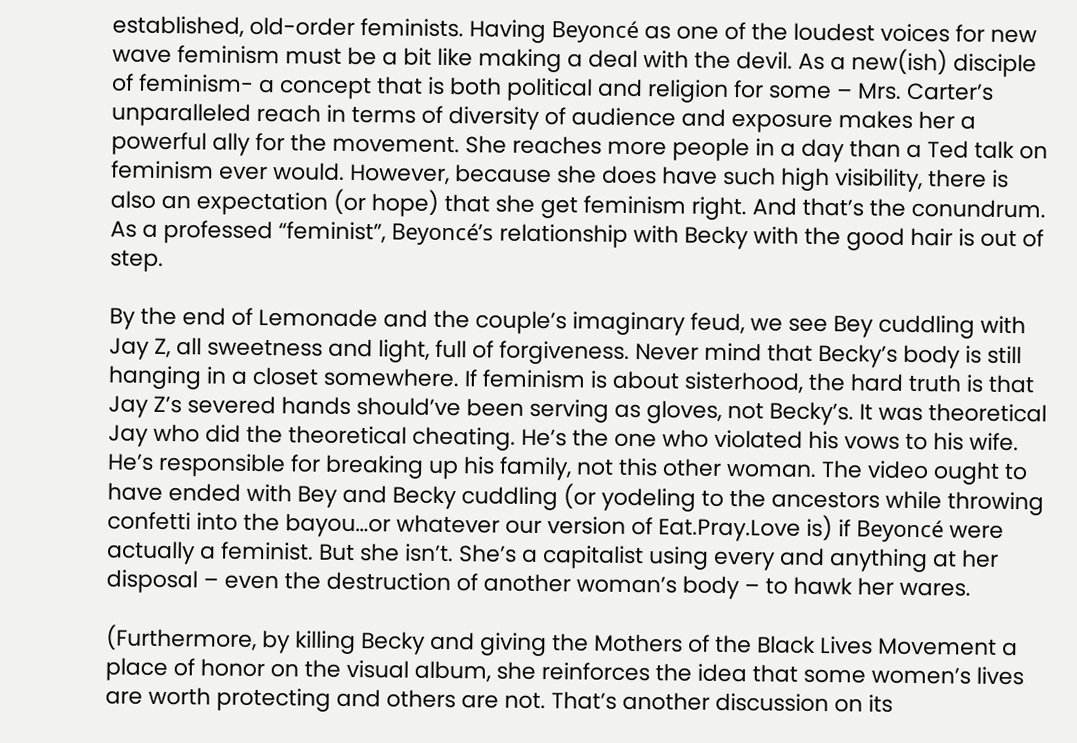established, old-order feminists. Having Beyoncé as one of the loudest voices for new wave feminism must be a bit like making a deal with the devil. As a new(ish) disciple of feminism- a concept that is both political and religion for some – Mrs. Carter’s unparalleled reach in terms of diversity of audience and exposure makes her a powerful ally for the movement. She reaches more people in a day than a Ted talk on feminism ever would. However, because she does have such high visibility, there is also an expectation (or hope) that she get feminism right. And that’s the conundrum. As a professed “feminist”, Beyoncé’s relationship with Becky with the good hair is out of step.

By the end of Lemonade and the couple’s imaginary feud, we see Bey cuddling with Jay Z, all sweetness and light, full of forgiveness. Never mind that Becky’s body is still hanging in a closet somewhere. If feminism is about sisterhood, the hard truth is that Jay Z’s severed hands should’ve been serving as gloves, not Becky’s. It was theoretical Jay who did the theoretical cheating. He’s the one who violated his vows to his wife. He’s responsible for breaking up his family, not this other woman. The video ought to have ended with Bey and Becky cuddling (or yodeling to the ancestors while throwing confetti into the bayou…or whatever our version of Eat.Pray.Love is) if Beyoncé were actually a feminist. But she isn’t. She’s a capitalist using every and anything at her disposal – even the destruction of another woman’s body – to hawk her wares.

(Furthermore, by killing Becky and giving the Mothers of the Black Lives Movement a place of honor on the visual album, she reinforces the idea that some women’s lives are worth protecting and others are not. That’s another discussion on its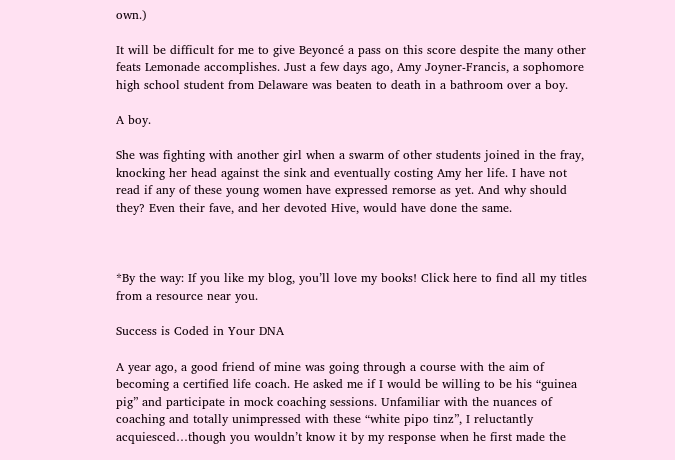own.)

It will be difficult for me to give Beyoncé a pass on this score despite the many other feats Lemonade accomplishes. Just a few days ago, Amy Joyner-Francis, a sophomore high school student from Delaware was beaten to death in a bathroom over a boy.

A boy.

She was fighting with another girl when a swarm of other students joined in the fray, knocking her head against the sink and eventually costing Amy her life. I have not read if any of these young women have expressed remorse as yet. And why should they? Even their fave, and her devoted Hive, would have done the same.



*By the way: If you like my blog, you’ll love my books! Click here to find all my titles from a resource near you.

Success is Coded in Your DNA

A year ago, a good friend of mine was going through a course with the aim of becoming a certified life coach. He asked me if I would be willing to be his “guinea pig” and participate in mock coaching sessions. Unfamiliar with the nuances of coaching and totally unimpressed with these “white pipo tinz”, I reluctantly acquiesced…though you wouldn’t know it by my response when he first made the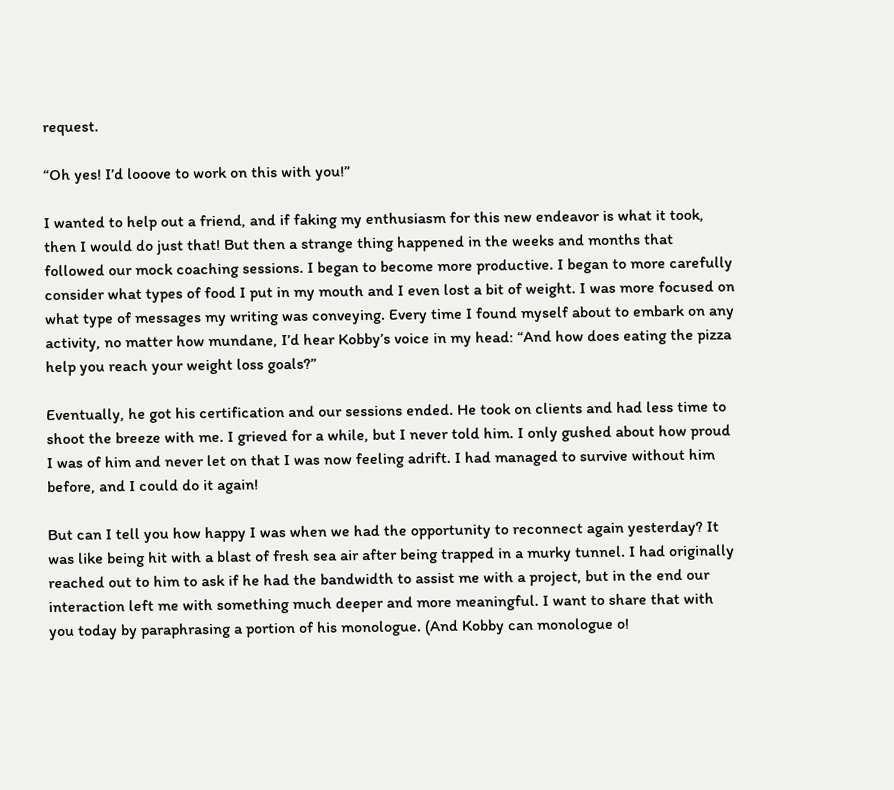request.

“Oh yes! I’d looove to work on this with you!”

I wanted to help out a friend, and if faking my enthusiasm for this new endeavor is what it took, then I would do just that! But then a strange thing happened in the weeks and months that followed our mock coaching sessions. I began to become more productive. I began to more carefully consider what types of food I put in my mouth and I even lost a bit of weight. I was more focused on what type of messages my writing was conveying. Every time I found myself about to embark on any activity, no matter how mundane, I’d hear Kobby’s voice in my head: “And how does eating the pizza help you reach your weight loss goals?”

Eventually, he got his certification and our sessions ended. He took on clients and had less time to shoot the breeze with me. I grieved for a while, but I never told him. I only gushed about how proud I was of him and never let on that I was now feeling adrift. I had managed to survive without him before, and I could do it again!

But can I tell you how happy I was when we had the opportunity to reconnect again yesterday? It was like being hit with a blast of fresh sea air after being trapped in a murky tunnel. I had originally reached out to him to ask if he had the bandwidth to assist me with a project, but in the end our interaction left me with something much deeper and more meaningful. I want to share that with you today by paraphrasing a portion of his monologue. (And Kobby can monologue o!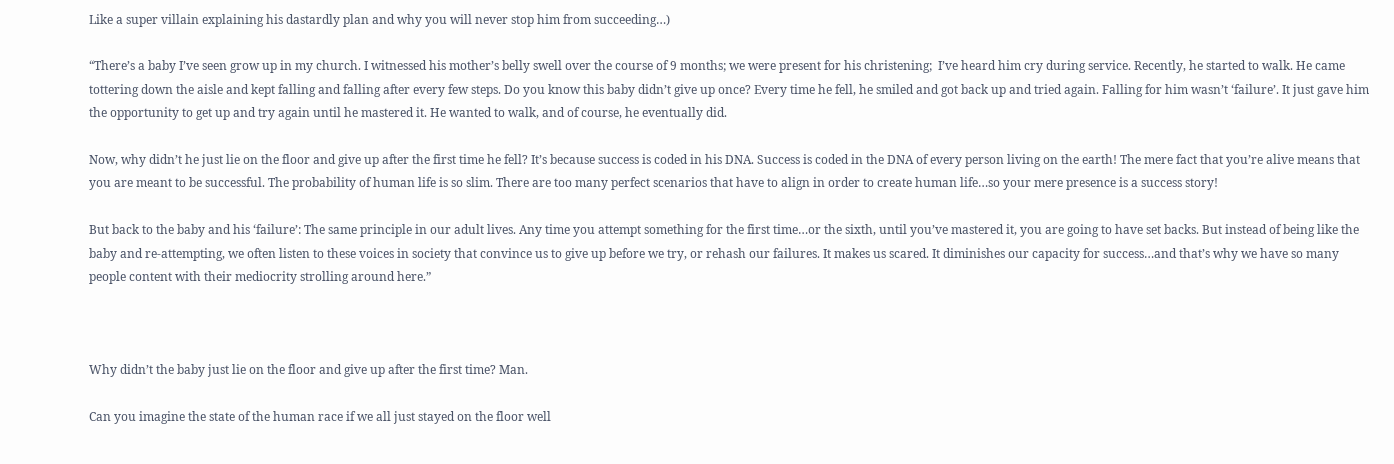Like a super villain explaining his dastardly plan and why you will never stop him from succeeding…)

“There’s a baby I’ve seen grow up in my church. I witnessed his mother’s belly swell over the course of 9 months; we were present for his christening;  I’ve heard him cry during service. Recently, he started to walk. He came tottering down the aisle and kept falling and falling after every few steps. Do you know this baby didn’t give up once? Every time he fell, he smiled and got back up and tried again. Falling for him wasn’t ‘failure’. It just gave him the opportunity to get up and try again until he mastered it. He wanted to walk, and of course, he eventually did.

Now, why didn’t he just lie on the floor and give up after the first time he fell? It’s because success is coded in his DNA. Success is coded in the DNA of every person living on the earth! The mere fact that you’re alive means that you are meant to be successful. The probability of human life is so slim. There are too many perfect scenarios that have to align in order to create human life…so your mere presence is a success story!

But back to the baby and his ‘failure’: The same principle in our adult lives. Any time you attempt something for the first time…or the sixth, until you’ve mastered it, you are going to have set backs. But instead of being like the baby and re-attempting, we often listen to these voices in society that convince us to give up before we try, or rehash our failures. It makes us scared. It diminishes our capacity for success…and that’s why we have so many people content with their mediocrity strolling around here.”



Why didn’t the baby just lie on the floor and give up after the first time? Man.

Can you imagine the state of the human race if we all just stayed on the floor well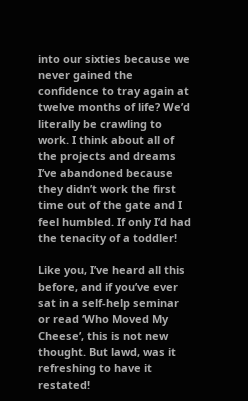into our sixties because we never gained the confidence to tray again at twelve months of life? We’d literally be crawling to work. I think about all of the projects and dreams I’ve abandoned because they didn’t work the first time out of the gate and I feel humbled. If only I’d had the tenacity of a toddler!

Like you, I’ve heard all this before, and if you’ve ever sat in a self-help seminar or read ‘Who Moved My Cheese’, this is not new thought. But lawd, was it refreshing to have it restated!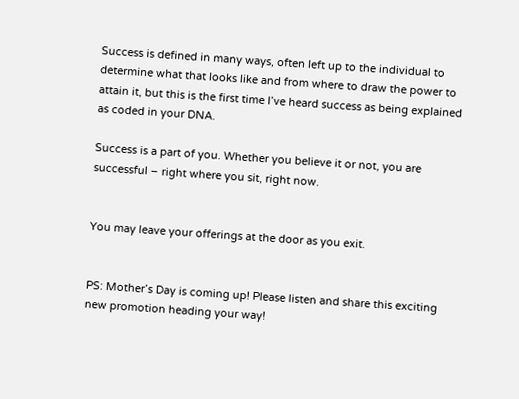Success is defined in many ways, often left up to the individual to determine what that looks like and from where to draw the power to attain it, but this is the first time I’ve heard success as being explained as coded in your DNA.

Success is a part of you. Whether you believe it or not, you are successful – right where you sit, right now.


You may leave your offerings at the door as you exit.


PS: Mother’s Day is coming up! Please listen and share this exciting new promotion heading your way!